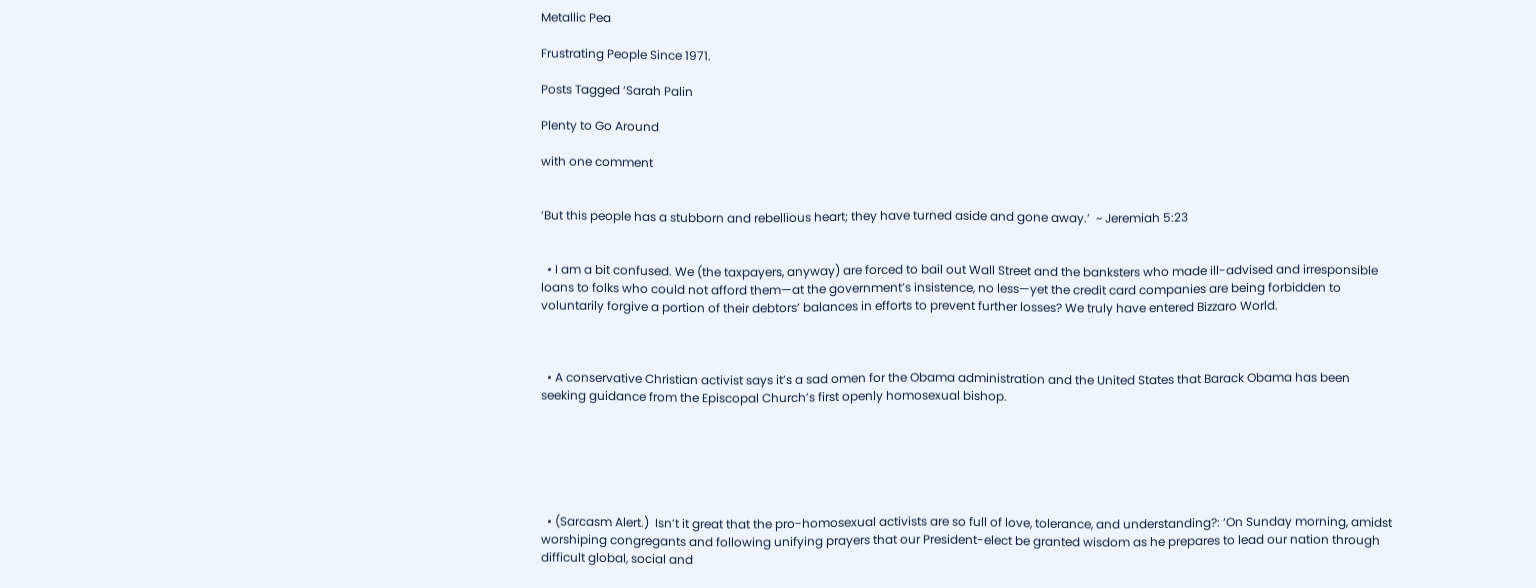Metallic Pea

Frustrating People Since 1971.

Posts Tagged ‘Sarah Palin

Plenty to Go Around

with one comment


‘But this people has a stubborn and rebellious heart; they have turned aside and gone away.’  ~ Jeremiah 5:23


  • I am a bit confused. We (the taxpayers, anyway) are forced to bail out Wall Street and the banksters who made ill-advised and irresponsible loans to folks who could not afford them—at the government’s insistence, no less—yet the credit card companies are being forbidden to voluntarily forgive a portion of their debtors’ balances in efforts to prevent further losses? We truly have entered Bizzaro World.



  • A conservative Christian activist says it’s a sad omen for the Obama administration and the United States that Barack Obama has been seeking guidance from the Episcopal Church’s first openly homosexual bishop.






  • (Sarcasm Alert.)  Isn’t it great that the pro-homosexual activists are so full of love, tolerance, and understanding?: ‘On Sunday morning, amidst worshiping congregants and following unifying prayers that our President-elect be granted wisdom as he prepares to lead our nation through difficult global, social and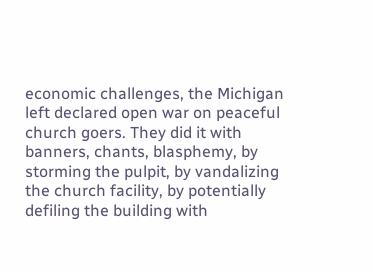economic challenges, the Michigan left declared open war on peaceful church goers. They did it with banners, chants, blasphemy, by storming the pulpit, by vandalizing the church facility, by potentially defiling the building with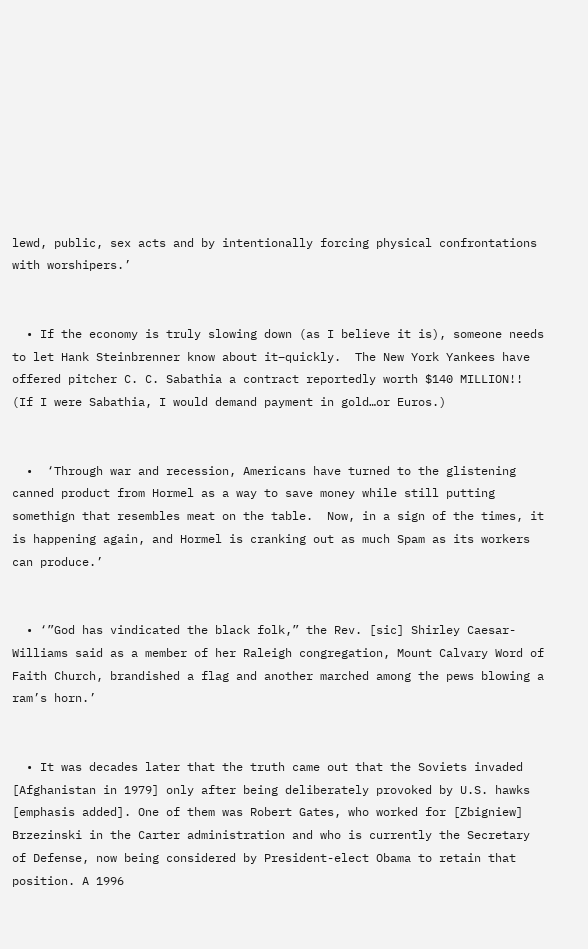lewd, public, sex acts and by intentionally forcing physical confrontations with worshipers.’


  • If the economy is truly slowing down (as I believe it is), someone needs to let Hank Steinbrenner know about it–quickly.  The New York Yankees have offered pitcher C. C. Sabathia a contract reportedly worth $140 MILLION!!  (If I were Sabathia, I would demand payment in gold…or Euros.)


  •  ‘Through war and recession, Americans have turned to the glistening canned product from Hormel as a way to save money while still putting somethign that resembles meat on the table.  Now, in a sign of the times, it is happening again, and Hormel is cranking out as much Spam as its workers can produce.’


  • ‘”God has vindicated the black folk,” the Rev. [sic] Shirley Caesar-Williams said as a member of her Raleigh congregation, Mount Calvary Word of Faith Church, brandished a flag and another marched among the pews blowing a ram’s horn.’


  • It was decades later that the truth came out that the Soviets invaded [Afghanistan in 1979] only after being deliberately provoked by U.S. hawks [emphasis added]. One of them was Robert Gates, who worked for [Zbigniew] Brzezinski in the Carter administration and who is currently the Secretary of Defense, now being considered by President-elect Obama to retain that position. A 1996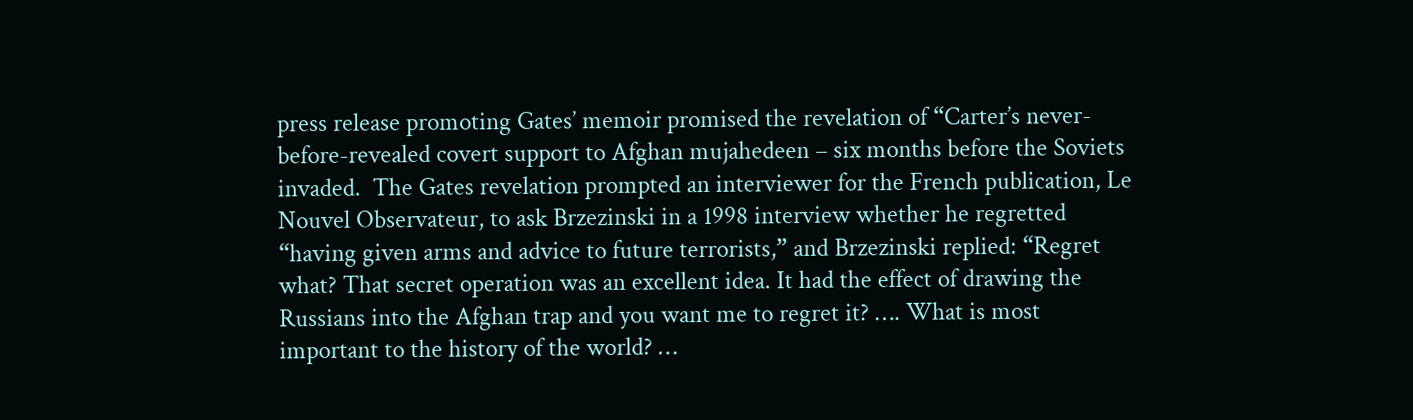press release promoting Gates’ memoir promised the revelation of “Carter’s never-before-revealed covert support to Afghan mujahedeen – six months before the Soviets invaded.  The Gates revelation prompted an interviewer for the French publication, Le Nouvel Observateur, to ask Brzezinski in a 1998 interview whether he regretted “having given arms and advice to future terrorists,” and Brzezinski replied: “Regret what? That secret operation was an excellent idea. It had the effect of drawing the Russians into the Afghan trap and you want me to regret it? …. What is most important to the history of the world? …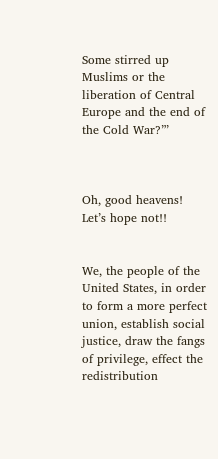Some stirred up Muslims or the liberation of Central Europe and the end of the Cold War?”’



Oh, good heavens!  Let’s hope not!!


We, the people of the United States, in order to form a more perfect union, establish social justice, draw the fangs of privilege, effect the redistribution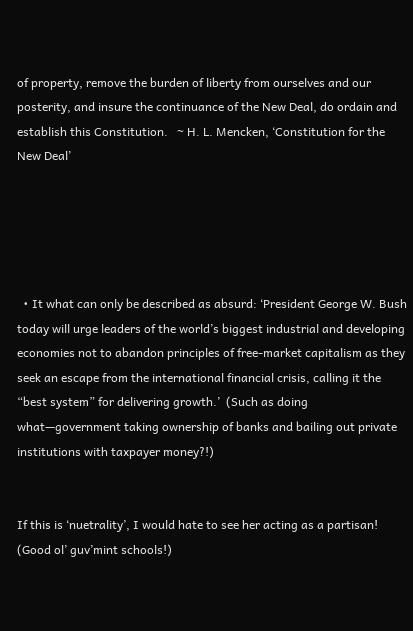of property, remove the burden of liberty from ourselves and our posterity, and insure the continuance of the New Deal, do ordain and establish this Constitution.   ~ H. L. Mencken, ‘Constitution for the New Deal’





  • It what can only be described as absurd: ‘President George W. Bush today will urge leaders of the world’s biggest industrial and developing economies not to abandon principles of free-market capitalism as they seek an escape from the international financial crisis, calling it the “best system” for delivering growth.’  (Such as doing what—government taking ownership of banks and bailing out private institutions with taxpayer money?!)


If this is ‘nuetrality’, I would hate to see her acting as a partisan!  (Good ol’ guv’mint schools!)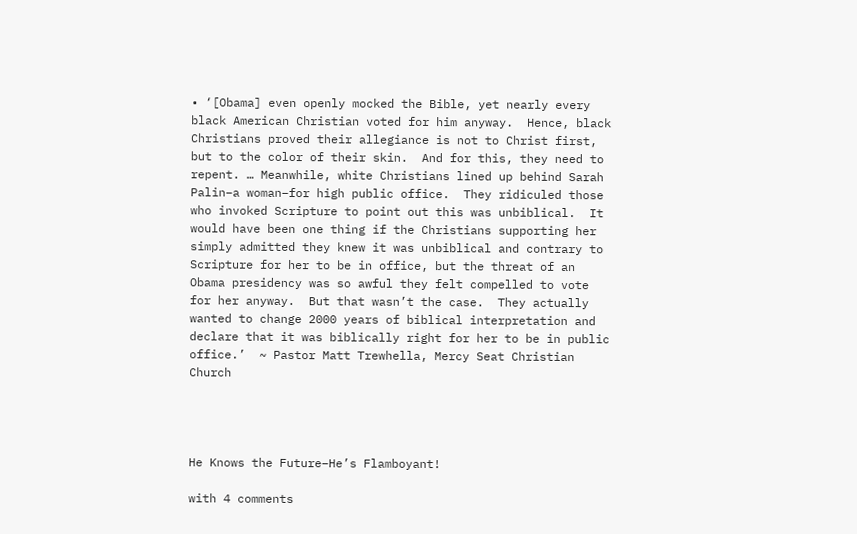• ‘[Obama] even openly mocked the Bible, yet nearly every black American Christian voted for him anyway.  Hence, black Christians proved their allegiance is not to Christ first, but to the color of their skin.  And for this, they need to repent. … Meanwhile, white Christians lined up behind Sarah Palin–a woman–for high public office.  They ridiculed those who invoked Scripture to point out this was unbiblical.  It would have been one thing if the Christians supporting her simply admitted they knew it was unbiblical and contrary to Scripture for her to be in office, but the threat of an Obama presidency was so awful they felt compelled to vote for her anyway.  But that wasn’t the case.  They actually wanted to change 2000 years of biblical interpretation and declare that it was biblically right for her to be in public office.’  ~ Pastor Matt Trewhella, Mercy Seat Christian Church




He Knows the Future–He’s Flamboyant!

with 4 comments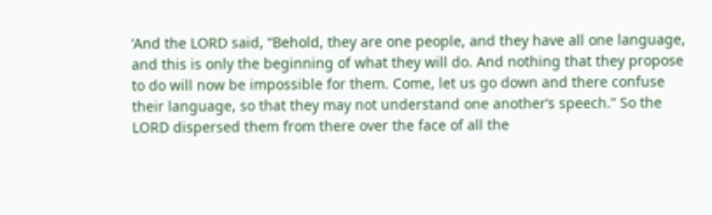‘And the LORD said, “Behold, they are one people, and they have all one language, and this is only the beginning of what they will do. And nothing that they propose to do will now be impossible for them. Come, let us go down and there confuse their language, so that they may not understand one another’s speech.” So the LORD dispersed them from there over the face of all the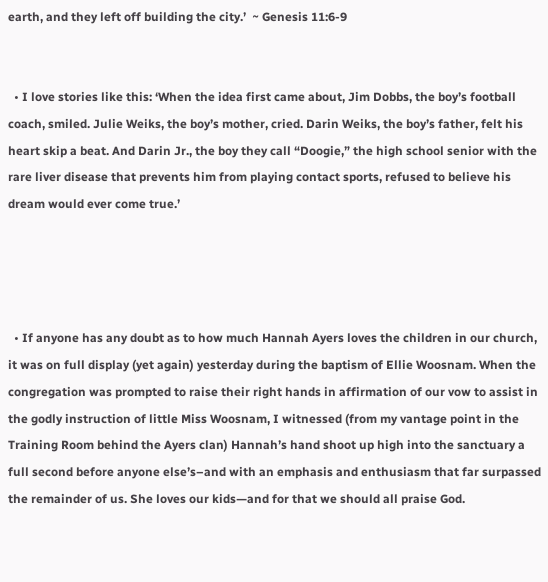earth, and they left off building the city.’  ~ Genesis 11:6-9


  • I love stories like this: ‘When the idea first came about, Jim Dobbs, the boy’s football coach, smiled. Julie Weiks, the boy’s mother, cried. Darin Weiks, the boy’s father, felt his heart skip a beat. And Darin Jr., the boy they call “Doogie,” the high school senior with the rare liver disease that prevents him from playing contact sports, refused to believe his dream would ever come true.’




  • If anyone has any doubt as to how much Hannah Ayers loves the children in our church, it was on full display (yet again) yesterday during the baptism of Ellie Woosnam. When the congregation was prompted to raise their right hands in affirmation of our vow to assist in the godly instruction of little Miss Woosnam, I witnessed (from my vantage point in the Training Room behind the Ayers clan) Hannah’s hand shoot up high into the sanctuary a full second before anyone else’s–and with an emphasis and enthusiasm that far surpassed the remainder of us. She loves our kids—and for that we should all praise God.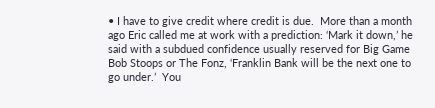• I have to give credit where credit is due.  More than a month ago Eric called me at work with a prediction: ‘Mark it down,’ he said with a subdued confidence usually reserved for Big Game Bob Stoops or The Fonz, ‘Franklin Bank will be the next one to go under.’  You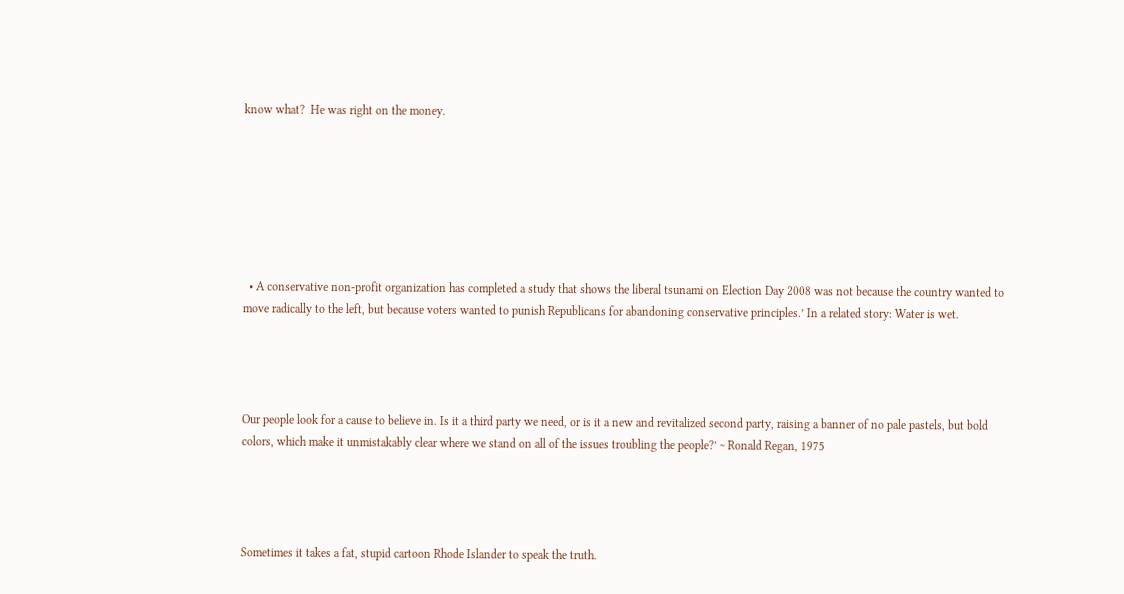know what?  He was right on the money.







  • A conservative non-profit organization has completed a study that shows the liberal tsunami on Election Day 2008 was not because the country wanted to move radically to the left, but because voters wanted to punish Republicans for abandoning conservative principles.’ In a related story: Water is wet.




Our people look for a cause to believe in. Is it a third party we need, or is it a new and revitalized second party, raising a banner of no pale pastels, but bold colors, which make it unmistakably clear where we stand on all of the issues troubling the people?’ ~ Ronald Regan, 1975




Sometimes it takes a fat, stupid cartoon Rhode Islander to speak the truth.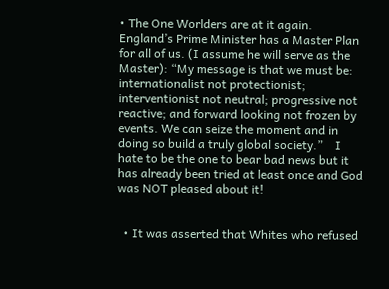• The One Worlders are at it again. England’s Prime Minister has a Master Plan for all of us. (I assume he will serve as the Master): “My message is that we must be: internationalist not protectionist; interventionist not neutral; progressive not reactive; and forward looking not frozen by events. We can seize the moment and in doing so build a truly global society.”    I hate to be the one to bear bad news but it has already been tried at least once and God was NOT pleased about it!


  • It was asserted that Whites who refused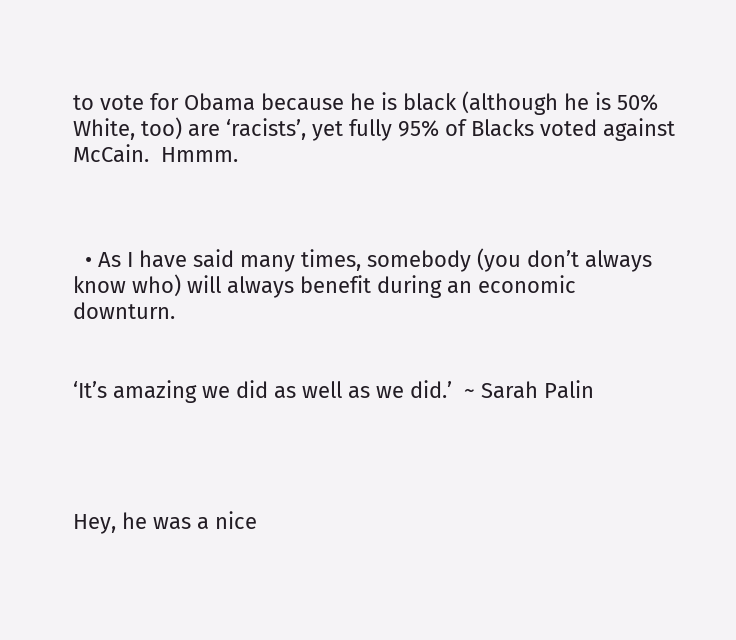to vote for Obama because he is black (although he is 50% White, too) are ‘racists’, yet fully 95% of Blacks voted against McCain.  Hmmm.



  • As I have said many times, somebody (you don’t always know who) will always benefit during an economic downturn.


‘It’s amazing we did as well as we did.’  ~ Sarah Palin




Hey, he was a nice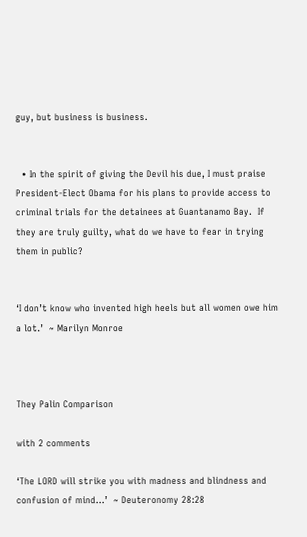guy, but business is business.


  • In the spirit of giving the Devil his due, I must praise President-Elect Obama for his plans to provide access to criminal trials for the detainees at Guantanamo Bay.  If they are truly guilty, what do we have to fear in trying them in public?


‘I don’t know who invented high heels but all women owe him a lot.’  ~ Marilyn Monroe



They Palin Comparison

with 2 comments

‘The LORD will strike you with madness and blindness and confusion of mind…’  ~ Deuteronomy 28:28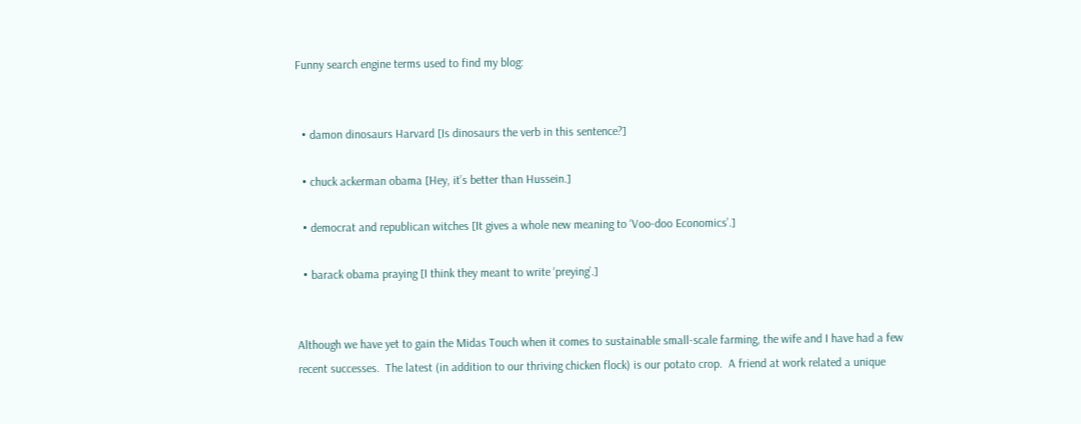Funny search engine terms used to find my blog:


  • damon dinosaurs Harvard [Is dinosaurs the verb in this sentence?]

  • chuck ackerman obama [Hey, it’s better than Hussein.]

  • democrat and republican witches [It gives a whole new meaning to ‘Voo-doo Economics’.]

  • barack obama praying [I think they meant to write ‘preying’.]


Although we have yet to gain the Midas Touch when it comes to sustainable small-scale farming, the wife and I have had a few recent successes.  The latest (in addition to our thriving chicken flock) is our potato crop.  A friend at work related a unique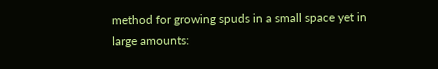method for growing spuds in a small space yet in large amounts: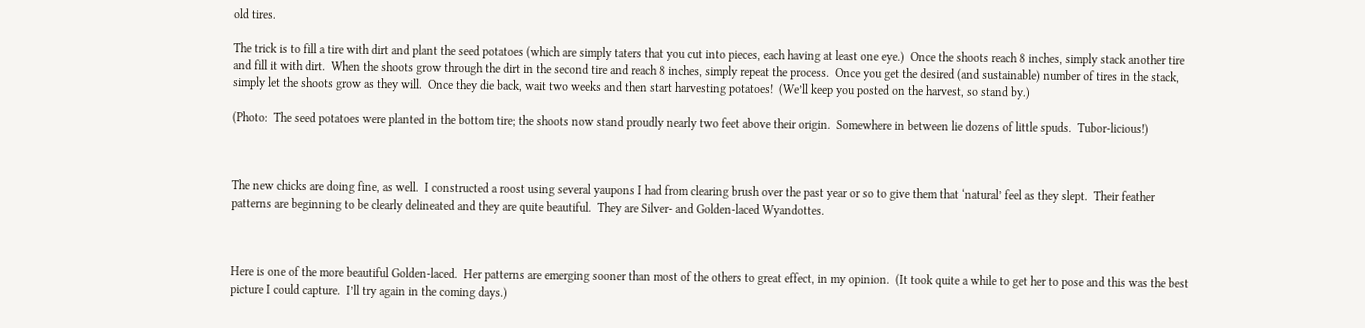old tires.

The trick is to fill a tire with dirt and plant the seed potatoes (which are simply taters that you cut into pieces, each having at least one eye.)  Once the shoots reach 8 inches, simply stack another tire and fill it with dirt.  When the shoots grow through the dirt in the second tire and reach 8 inches, simply repeat the process.  Once you get the desired (and sustainable) number of tires in the stack, simply let the shoots grow as they will.  Once they die back, wait two weeks and then start harvesting potatoes!  (We’ll keep you posted on the harvest, so stand by.)

(Photo:  The seed potatoes were planted in the bottom tire; the shoots now stand proudly nearly two feet above their origin.  Somewhere in between lie dozens of little spuds.  Tubor-licious!)



The new chicks are doing fine, as well.  I constructed a roost using several yaupons I had from clearing brush over the past year or so to give them that ‘natural’ feel as they slept.  Their feather patterns are beginning to be clearly delineated and they are quite beautiful.  They are Silver- and Golden-laced Wyandottes.



Here is one of the more beautiful Golden-laced.  Her patterns are emerging sooner than most of the others to great effect, in my opinion.  (It took quite a while to get her to pose and this was the best picture I could capture.  I’ll try again in the coming days.)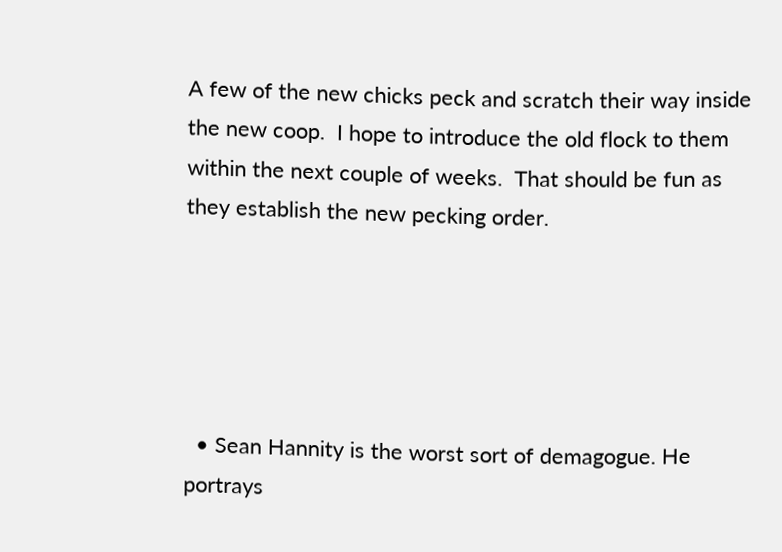A few of the new chicks peck and scratch their way inside the new coop.  I hope to introduce the old flock to them within the next couple of weeks.  That should be fun as they establish the new pecking order.





  • Sean Hannity is the worst sort of demagogue. He portrays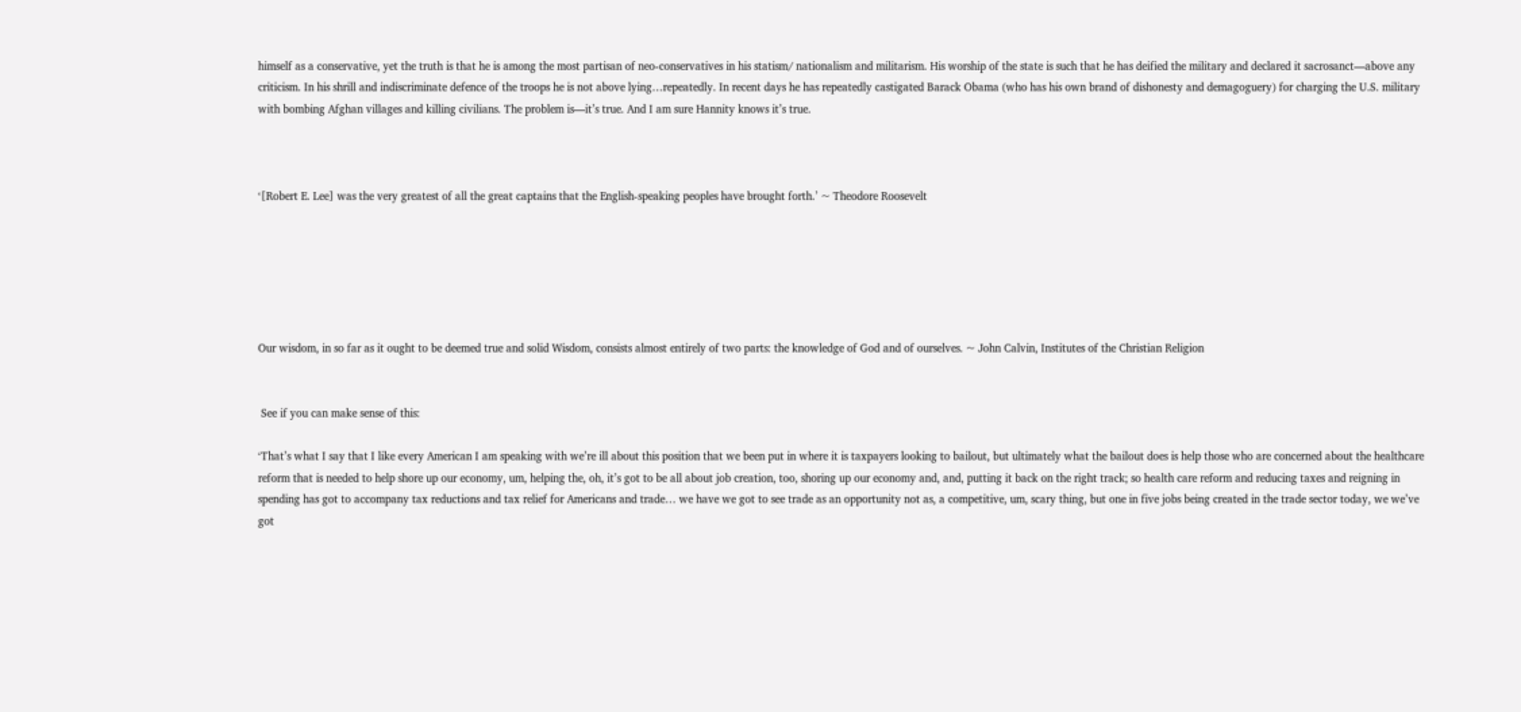himself as a conservative, yet the truth is that he is among the most partisan of neo-conservatives in his statism/ nationalism and militarism. His worship of the state is such that he has deified the military and declared it sacrosanct—above any criticism. In his shrill and indiscriminate defence of the troops he is not above lying…repeatedly. In recent days he has repeatedly castigated Barack Obama (who has his own brand of dishonesty and demagoguery) for charging the U.S. military with bombing Afghan villages and killing civilians. The problem is—it’s true. And I am sure Hannity knows it’s true.



‘[Robert E. Lee] was the very greatest of all the great captains that the English-speaking peoples have brought forth.’ ~ Theodore Roosevelt






Our wisdom, in so far as it ought to be deemed true and solid Wisdom, consists almost entirely of two parts: the knowledge of God and of ourselves. ~ John Calvin, Institutes of the Christian Religion


 See if you can make sense of this:

‘That’s what I say that I like every American I am speaking with we’re ill about this position that we been put in where it is taxpayers looking to bailout, but ultimately what the bailout does is help those who are concerned about the healthcare reform that is needed to help shore up our economy, um, helping the, oh, it’s got to be all about job creation, too, shoring up our economy and, and, putting it back on the right track; so health care reform and reducing taxes and reigning in spending has got to accompany tax reductions and tax relief for Americans and trade… we have we got to see trade as an opportunity not as, a competitive, um, scary thing, but one in five jobs being created in the trade sector today, we we’ve got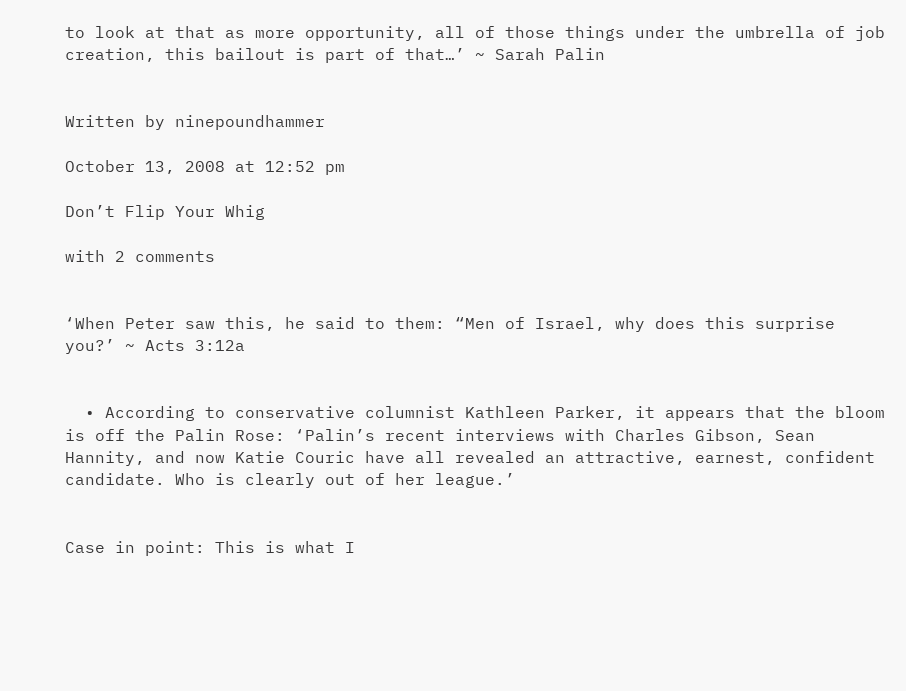to look at that as more opportunity, all of those things under the umbrella of job creation, this bailout is part of that…’ ~ Sarah Palin


Written by ninepoundhammer

October 13, 2008 at 12:52 pm

Don’t Flip Your Whig

with 2 comments


‘When Peter saw this, he said to them: “Men of Israel, why does this surprise you?’ ~ Acts 3:12a


  • According to conservative columnist Kathleen Parker, it appears that the bloom is off the Palin Rose: ‘Palin’s recent interviews with Charles Gibson, Sean Hannity, and now Katie Couric have all revealed an attractive, earnest, confident candidate. Who is clearly out of her league.’


Case in point: This is what I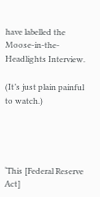have labelled the Moose-in-the-Headlights Interview.

(It’s just plain painful to watch.)




‘This [Federal Reserve Act]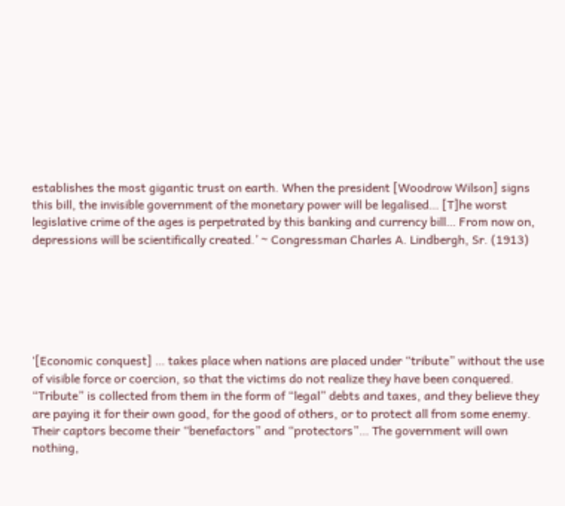establishes the most gigantic trust on earth. When the president [Woodrow Wilson] signs this bill, the invisible government of the monetary power will be legalised… [T]he worst legislative crime of the ages is perpetrated by this banking and currency bill… From now on, depressions will be scientifically created.’ ~ Congressman Charles A. Lindbergh, Sr. (1913)






‘[Economic conquest] … takes place when nations are placed under “tribute” without the use of visible force or coercion, so that the victims do not realize they have been conquered. “Tribute” is collected from them in the form of “legal” debts and taxes, and they believe they are paying it for their own good, for the good of others, or to protect all from some enemy. Their captors become their “benefactors” and “protectors”… The government will own nothing,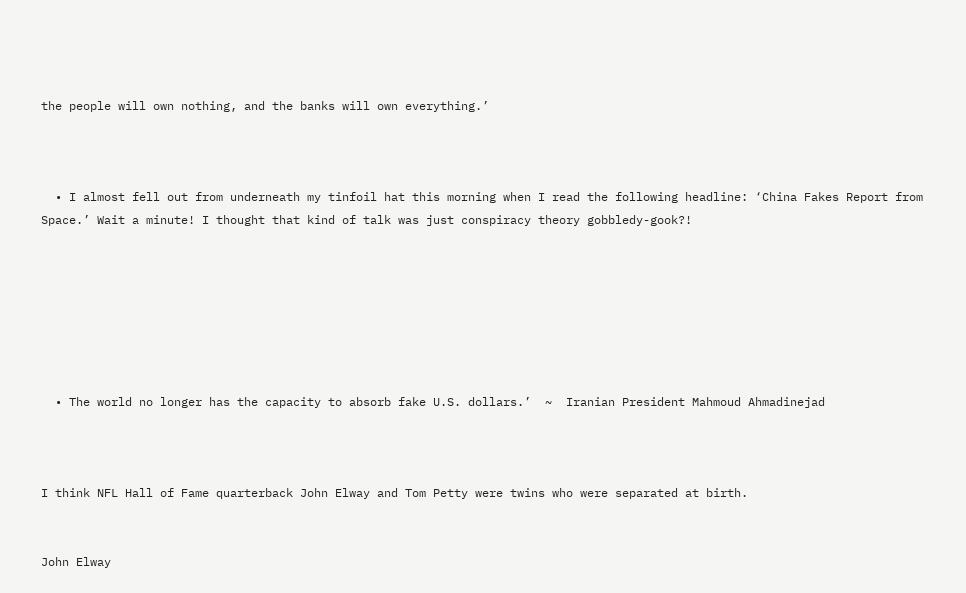the people will own nothing, and the banks will own everything.’



  • I almost fell out from underneath my tinfoil hat this morning when I read the following headline: ‘China Fakes Report from Space.’ Wait a minute! I thought that kind of talk was just conspiracy theory gobbledy-gook?!







  • The world no longer has the capacity to absorb fake U.S. dollars.’  ~  Iranian President Mahmoud Ahmadinejad



I think NFL Hall of Fame quarterback John Elway and Tom Petty were twins who were separated at birth.


John Elway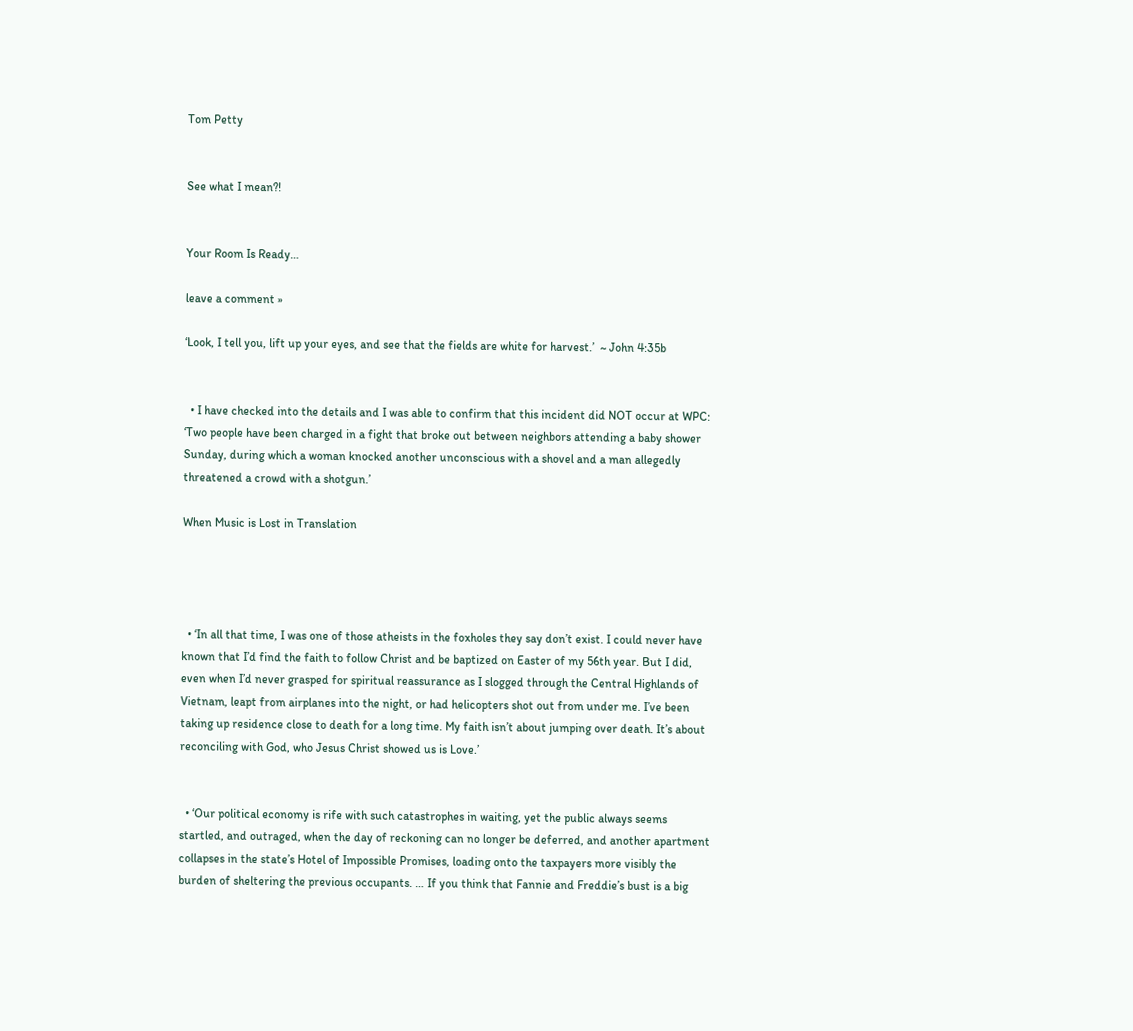Tom Petty


See what I mean?!


Your Room Is Ready…

leave a comment »

‘Look, I tell you, lift up your eyes, and see that the fields are white for harvest.’  ~ John 4:35b


  • I have checked into the details and I was able to confirm that this incident did NOT occur at WPC: ‘Two people have been charged in a fight that broke out between neighbors attending a baby shower Sunday, during which a woman knocked another unconscious with a shovel and a man allegedly threatened a crowd with a shotgun.’

When Music is Lost in Translation




  • ‘In all that time, I was one of those atheists in the foxholes they say don’t exist. I could never have known that I’d find the faith to follow Christ and be baptized on Easter of my 56th year. But I did, even when I’d never grasped for spiritual reassurance as I slogged through the Central Highlands of Vietnam, leapt from airplanes into the night, or had helicopters shot out from under me. I’ve been taking up residence close to death for a long time. My faith isn’t about jumping over death. It’s about reconciling with God, who Jesus Christ showed us is Love.’


  • ‘Our political economy is rife with such catastrophes in waiting, yet the public always seems startled, and outraged, when the day of reckoning can no longer be deferred, and another apartment collapses in the state’s Hotel of Impossible Promises, loading onto the taxpayers more visibly the burden of sheltering the previous occupants. … If you think that Fannie and Freddie’s bust is a big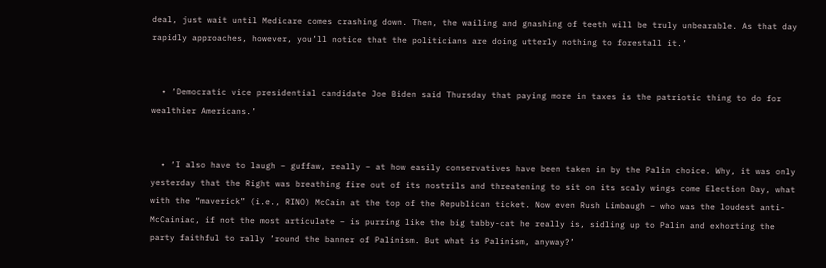deal, just wait until Medicare comes crashing down. Then, the wailing and gnashing of teeth will be truly unbearable. As that day rapidly approaches, however, you’ll notice that the politicians are doing utterly nothing to forestall it.’


  • ‘Democratic vice presidential candidate Joe Biden said Thursday that paying more in taxes is the patriotic thing to do for wealthier Americans.’


  • ‘I also have to laugh – guffaw, really – at how easily conservatives have been taken in by the Palin choice. Why, it was only yesterday that the Right was breathing fire out of its nostrils and threatening to sit on its scaly wings come Election Day, what with the “maverick” (i.e., RINO) McCain at the top of the Republican ticket. Now even Rush Limbaugh – who was the loudest anti-McCainiac, if not the most articulate – is purring like the big tabby-cat he really is, sidling up to Palin and exhorting the party faithful to rally ’round the banner of Palinism. But what is Palinism, anyway?’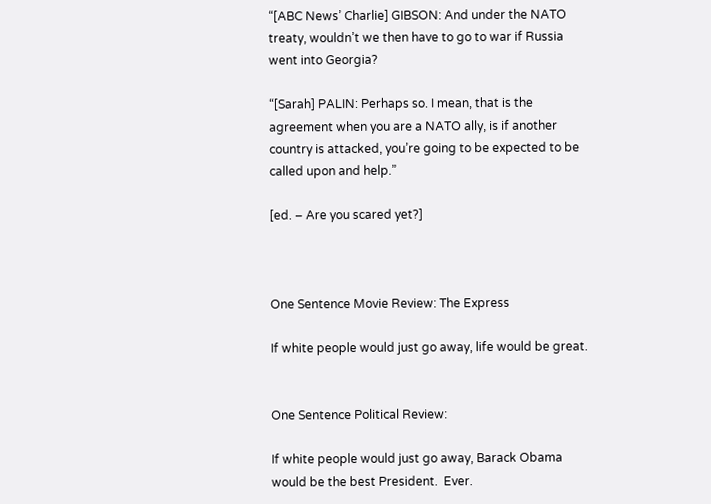“[ABC News’ Charlie] GIBSON: And under the NATO treaty, wouldn’t we then have to go to war if Russia went into Georgia?

“[Sarah] PALIN: Perhaps so. I mean, that is the agreement when you are a NATO ally, is if another country is attacked, you’re going to be expected to be called upon and help.”

[ed. – Are you scared yet?]



One Sentence Movie Review: The Express

If white people would just go away, life would be great.


One Sentence Political Review:

If white people would just go away, Barack Obama would be the best President.  Ever.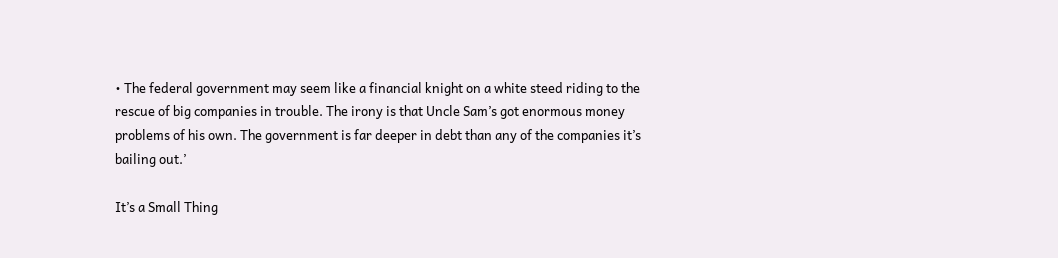• The federal government may seem like a financial knight on a white steed riding to the rescue of big companies in trouble. The irony is that Uncle Sam’s got enormous money problems of his own. The government is far deeper in debt than any of the companies it’s bailing out.’

It’s a Small Thing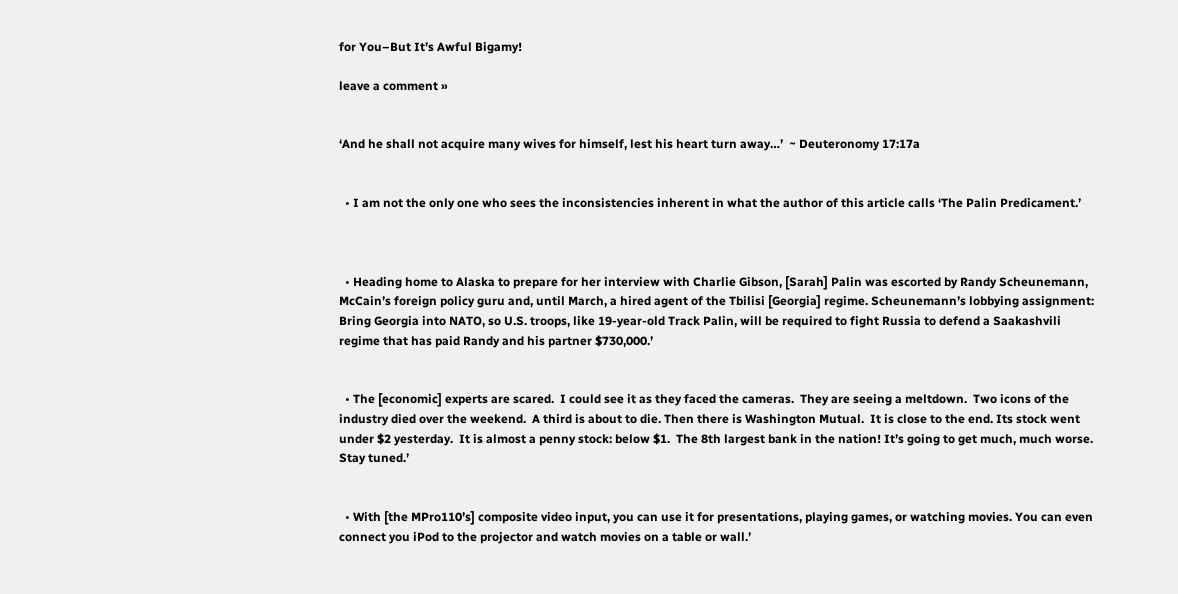for You–But It’s Awful Bigamy!

leave a comment »


‘And he shall not acquire many wives for himself, lest his heart turn away…’  ~ Deuteronomy 17:17a


  • I am not the only one who sees the inconsistencies inherent in what the author of this article calls ‘The Palin Predicament.’



  • Heading home to Alaska to prepare for her interview with Charlie Gibson, [Sarah] Palin was escorted by Randy Scheunemann, McCain’s foreign policy guru and, until March, a hired agent of the Tbilisi [Georgia] regime. Scheunemann’s lobbying assignment: Bring Georgia into NATO, so U.S. troops, like 19-year-old Track Palin, will be required to fight Russia to defend a Saakashvili regime that has paid Randy and his partner $730,000.’


  • The [economic] experts are scared.  I could see it as they faced the cameras.  They are seeing a meltdown.  Two icons of the industry died over the weekend.  A third is about to die. Then there is Washington Mutual.  It is close to the end. Its stock went under $2 yesterday.  It is almost a penny stock: below $1.  The 8th largest bank in the nation! It’s going to get much, much worse. Stay tuned.’


  • With [the MPro110’s] composite video input, you can use it for presentations, playing games, or watching movies. You can even connect you iPod to the projector and watch movies on a table or wall.’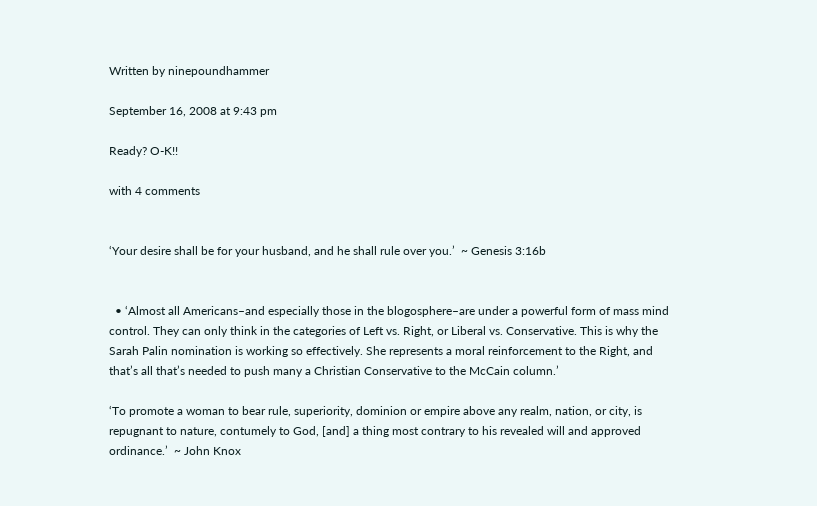Written by ninepoundhammer

September 16, 2008 at 9:43 pm

Ready? O-K!!

with 4 comments


‘Your desire shall be for your husband, and he shall rule over you.’  ~ Genesis 3:16b


  • ‘Almost all Americans–and especially those in the blogosphere–are under a powerful form of mass mind control. They can only think in the categories of Left vs. Right, or Liberal vs. Conservative. This is why the Sarah Palin nomination is working so effectively. She represents a moral reinforcement to the Right, and that’s all that’s needed to push many a Christian Conservative to the McCain column.’

‘To promote a woman to bear rule, superiority, dominion or empire above any realm, nation, or city, is repugnant to nature, contumely to God, [and] a thing most contrary to his revealed will and approved ordinance.’  ~ John Knox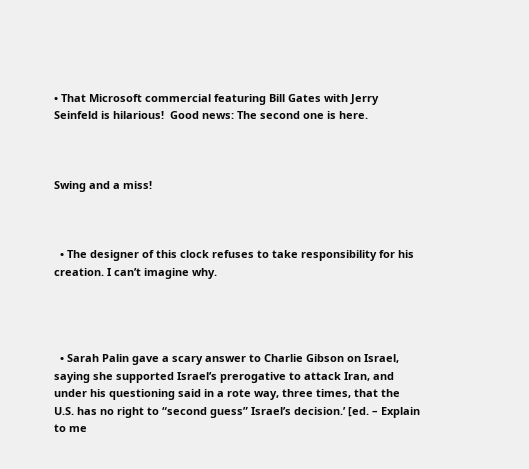• That Microsoft commercial featuring Bill Gates with Jerry Seinfeld is hilarious!  Good news: The second one is here.



Swing and a miss!



  • The designer of this clock refuses to take responsibility for his creation. I can’t imagine why.




  • Sarah Palin gave a scary answer to Charlie Gibson on Israel, saying she supported Israel’s prerogative to attack Iran, and under his questioning said in a rote way, three times, that the U.S. has no right to “second guess” Israel’s decision.’ [ed. – Explain to me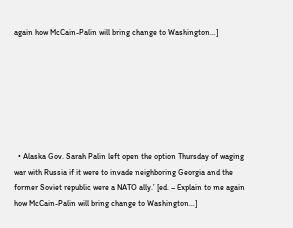again how McCain-Palin will bring change to Washington…]







  • Alaska Gov. Sarah Palin left open the option Thursday of waging war with Russia if it were to invade neighboring Georgia and the former Soviet republic were a NATO ally.’ [ed. – Explain to me again how McCain-Palin will bring change to Washington…]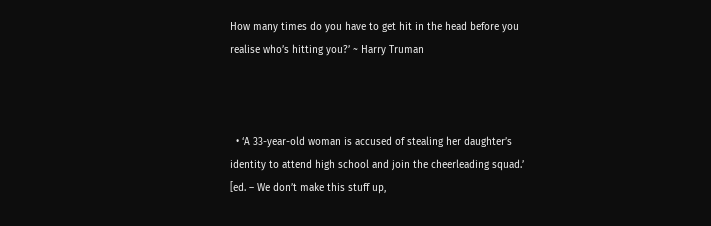How many times do you have to get hit in the head before you realise who’s hitting you?’ ~ Harry Truman



  • ‘A 33-year-old woman is accused of stealing her daughter’s identity to attend high school and join the cheerleading squad.’  [ed. – We don’t make this stuff up,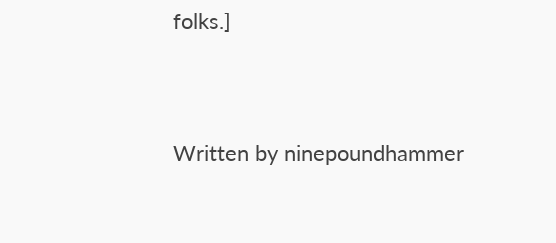folks.]




Written by ninepoundhammer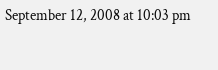September 12, 2008 at 10:03 pm